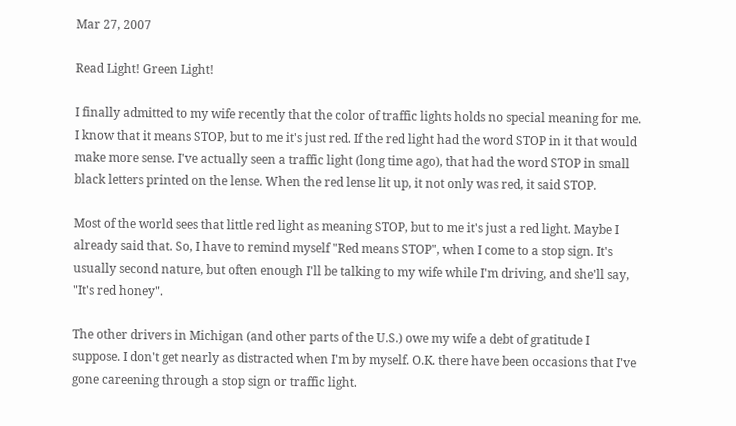Mar 27, 2007

Read Light! Green Light!

I finally admitted to my wife recently that the color of traffic lights holds no special meaning for me. I know that it means STOP, but to me it's just red. If the red light had the word STOP in it that would make more sense. I've actually seen a traffic light (long time ago), that had the word STOP in small black letters printed on the lense. When the red lense lit up, it not only was red, it said STOP.

Most of the world sees that little red light as meaning STOP, but to me it's just a red light. Maybe I already said that. So, I have to remind myself "Red means STOP", when I come to a stop sign. It's usually second nature, but often enough I'll be talking to my wife while I'm driving, and she'll say, "It's red honey".

The other drivers in Michigan (and other parts of the U.S.) owe my wife a debt of gratitude I suppose. I don't get nearly as distracted when I'm by myself. O.K. there have been occasions that I've gone careening through a stop sign or traffic light.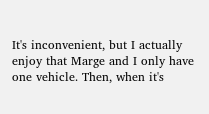It's inconvenient, but I actually enjoy that Marge and I only have one vehicle. Then, when it's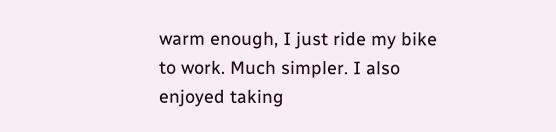warm enough, I just ride my bike to work. Much simpler. I also enjoyed taking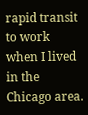rapid transit to work when I lived in the Chicago area.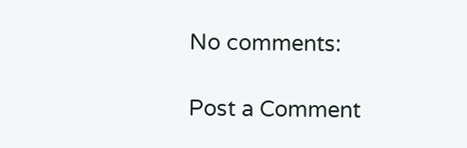No comments:

Post a Comment